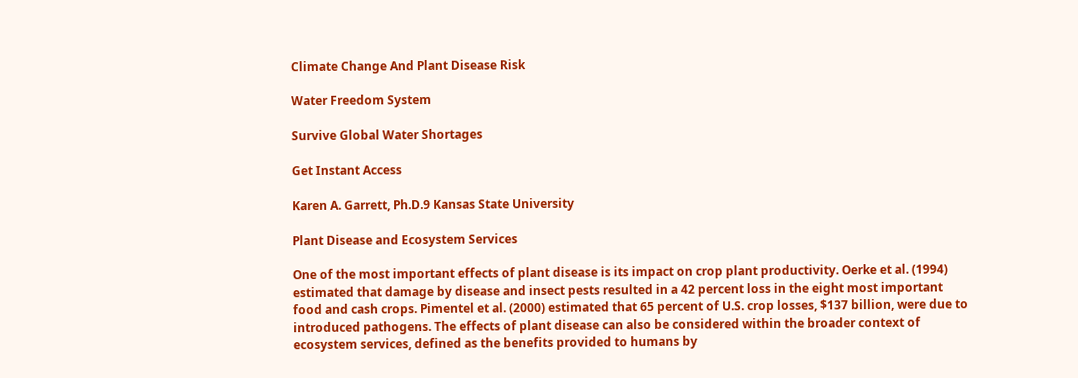Climate Change And Plant Disease Risk

Water Freedom System

Survive Global Water Shortages

Get Instant Access

Karen A. Garrett, Ph.D.9 Kansas State University

Plant Disease and Ecosystem Services

One of the most important effects of plant disease is its impact on crop plant productivity. Oerke et al. (1994) estimated that damage by disease and insect pests resulted in a 42 percent loss in the eight most important food and cash crops. Pimentel et al. (2000) estimated that 65 percent of U.S. crop losses, $137 billion, were due to introduced pathogens. The effects of plant disease can also be considered within the broader context of ecosystem services, defined as the benefits provided to humans by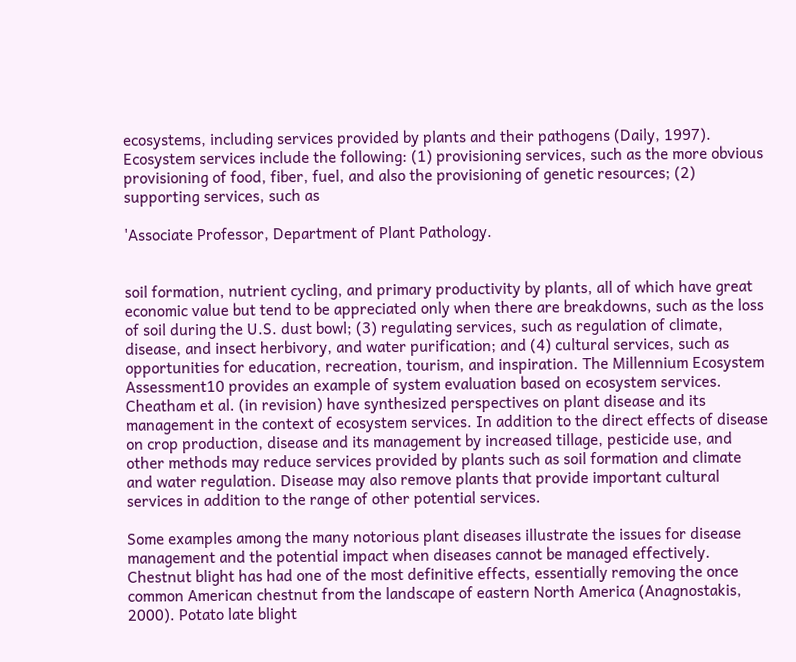ecosystems, including services provided by plants and their pathogens (Daily, 1997). Ecosystem services include the following: (1) provisioning services, such as the more obvious provisioning of food, fiber, fuel, and also the provisioning of genetic resources; (2) supporting services, such as

'Associate Professor, Department of Plant Pathology.


soil formation, nutrient cycling, and primary productivity by plants, all of which have great economic value but tend to be appreciated only when there are breakdowns, such as the loss of soil during the U.S. dust bowl; (3) regulating services, such as regulation of climate, disease, and insect herbivory, and water purification; and (4) cultural services, such as opportunities for education, recreation, tourism, and inspiration. The Millennium Ecosystem Assessment10 provides an example of system evaluation based on ecosystem services. Cheatham et al. (in revision) have synthesized perspectives on plant disease and its management in the context of ecosystem services. In addition to the direct effects of disease on crop production, disease and its management by increased tillage, pesticide use, and other methods may reduce services provided by plants such as soil formation and climate and water regulation. Disease may also remove plants that provide important cultural services in addition to the range of other potential services.

Some examples among the many notorious plant diseases illustrate the issues for disease management and the potential impact when diseases cannot be managed effectively. Chestnut blight has had one of the most definitive effects, essentially removing the once common American chestnut from the landscape of eastern North America (Anagnostakis, 2000). Potato late blight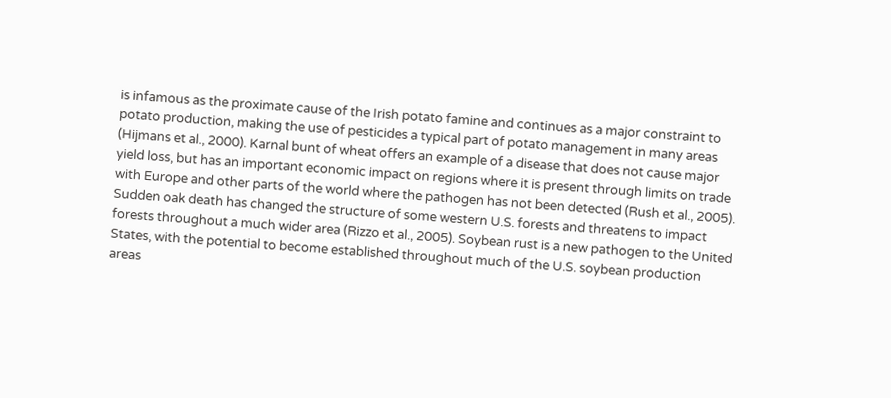is infamous as the proximate cause of the Irish potato famine and continues as a major constraint to potato production, making the use of pesticides a typical part of potato management in many areas (Hijmans et al., 2000). Karnal bunt of wheat offers an example of a disease that does not cause major yield loss, but has an important economic impact on regions where it is present through limits on trade with Europe and other parts of the world where the pathogen has not been detected (Rush et al., 2005). Sudden oak death has changed the structure of some western U.S. forests and threatens to impact forests throughout a much wider area (Rizzo et al., 2005). Soybean rust is a new pathogen to the United States, with the potential to become established throughout much of the U.S. soybean production areas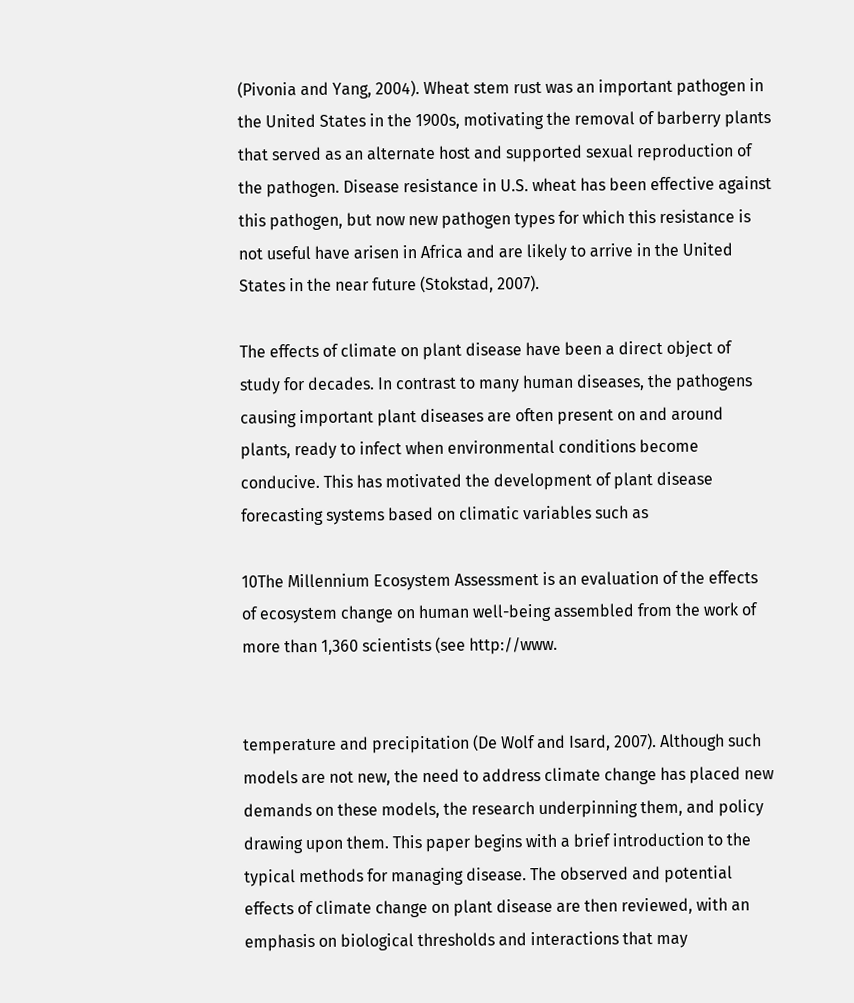(Pivonia and Yang, 2004). Wheat stem rust was an important pathogen in the United States in the 1900s, motivating the removal of barberry plants that served as an alternate host and supported sexual reproduction of the pathogen. Disease resistance in U.S. wheat has been effective against this pathogen, but now new pathogen types for which this resistance is not useful have arisen in Africa and are likely to arrive in the United States in the near future (Stokstad, 2007).

The effects of climate on plant disease have been a direct object of study for decades. In contrast to many human diseases, the pathogens causing important plant diseases are often present on and around plants, ready to infect when environmental conditions become conducive. This has motivated the development of plant disease forecasting systems based on climatic variables such as

10The Millennium Ecosystem Assessment is an evaluation of the effects of ecosystem change on human well-being assembled from the work of more than 1,360 scientists (see http://www.


temperature and precipitation (De Wolf and Isard, 2007). Although such models are not new, the need to address climate change has placed new demands on these models, the research underpinning them, and policy drawing upon them. This paper begins with a brief introduction to the typical methods for managing disease. The observed and potential effects of climate change on plant disease are then reviewed, with an emphasis on biological thresholds and interactions that may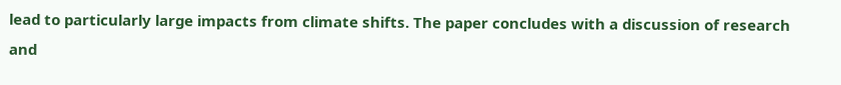lead to particularly large impacts from climate shifts. The paper concludes with a discussion of research and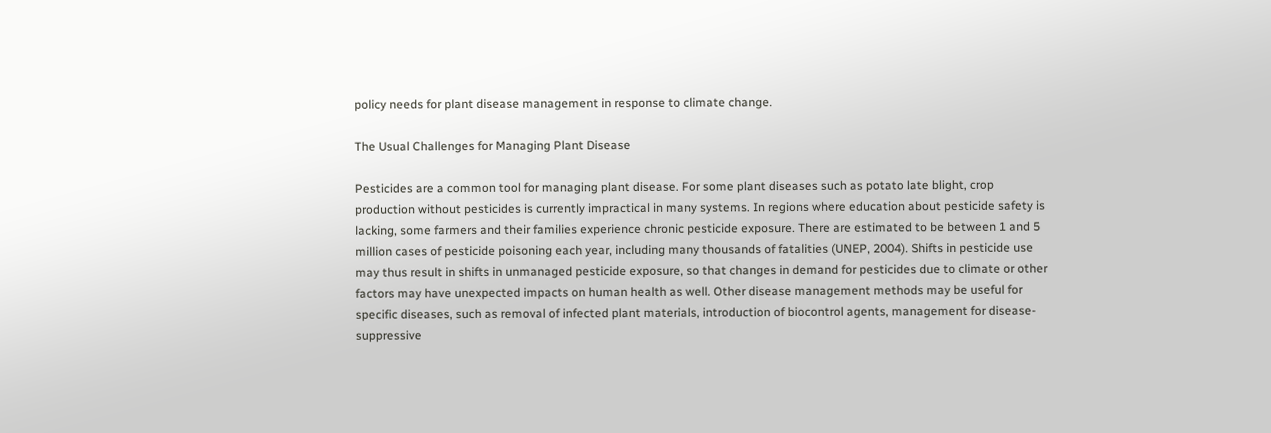policy needs for plant disease management in response to climate change.

The Usual Challenges for Managing Plant Disease

Pesticides are a common tool for managing plant disease. For some plant diseases such as potato late blight, crop production without pesticides is currently impractical in many systems. In regions where education about pesticide safety is lacking, some farmers and their families experience chronic pesticide exposure. There are estimated to be between 1 and 5 million cases of pesticide poisoning each year, including many thousands of fatalities (UNEP, 2004). Shifts in pesticide use may thus result in shifts in unmanaged pesticide exposure, so that changes in demand for pesticides due to climate or other factors may have unexpected impacts on human health as well. Other disease management methods may be useful for specific diseases, such as removal of infected plant materials, introduction of biocontrol agents, management for disease-suppressive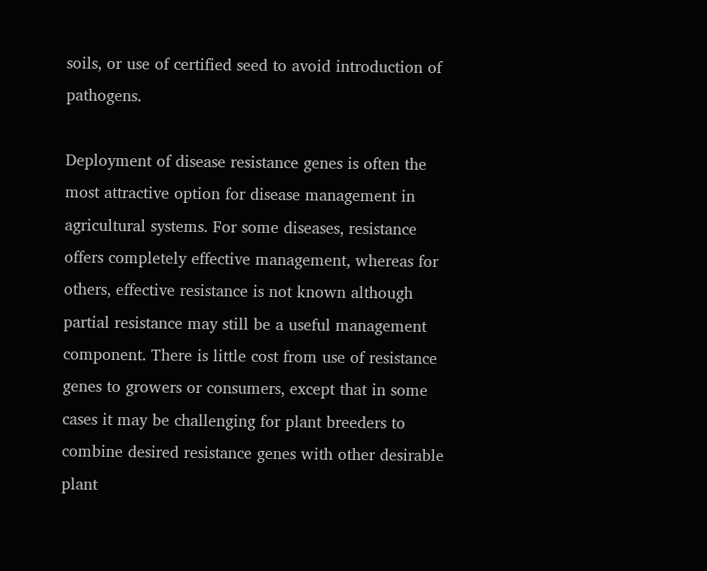soils, or use of certified seed to avoid introduction of pathogens.

Deployment of disease resistance genes is often the most attractive option for disease management in agricultural systems. For some diseases, resistance offers completely effective management, whereas for others, effective resistance is not known although partial resistance may still be a useful management component. There is little cost from use of resistance genes to growers or consumers, except that in some cases it may be challenging for plant breeders to combine desired resistance genes with other desirable plant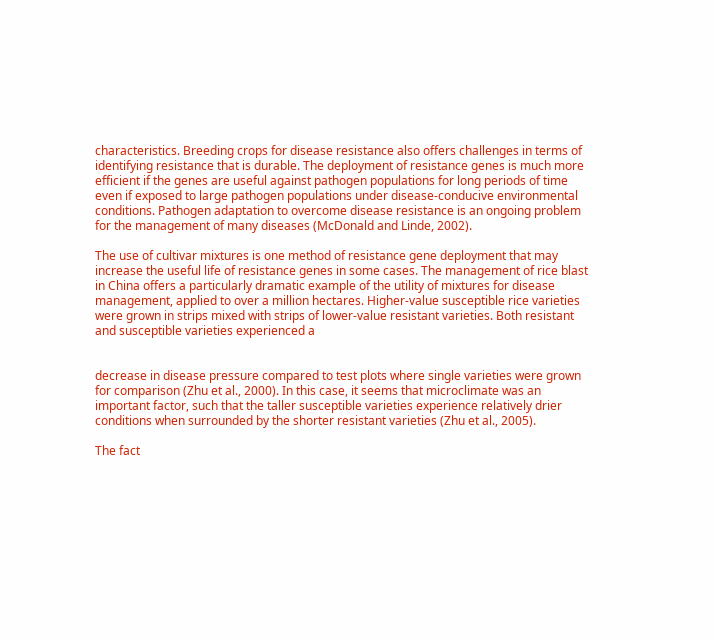characteristics. Breeding crops for disease resistance also offers challenges in terms of identifying resistance that is durable. The deployment of resistance genes is much more efficient if the genes are useful against pathogen populations for long periods of time even if exposed to large pathogen populations under disease-conducive environmental conditions. Pathogen adaptation to overcome disease resistance is an ongoing problem for the management of many diseases (McDonald and Linde, 2002).

The use of cultivar mixtures is one method of resistance gene deployment that may increase the useful life of resistance genes in some cases. The management of rice blast in China offers a particularly dramatic example of the utility of mixtures for disease management, applied to over a million hectares. Higher-value susceptible rice varieties were grown in strips mixed with strips of lower-value resistant varieties. Both resistant and susceptible varieties experienced a


decrease in disease pressure compared to test plots where single varieties were grown for comparison (Zhu et al., 2000). In this case, it seems that microclimate was an important factor, such that the taller susceptible varieties experience relatively drier conditions when surrounded by the shorter resistant varieties (Zhu et al., 2005).

The fact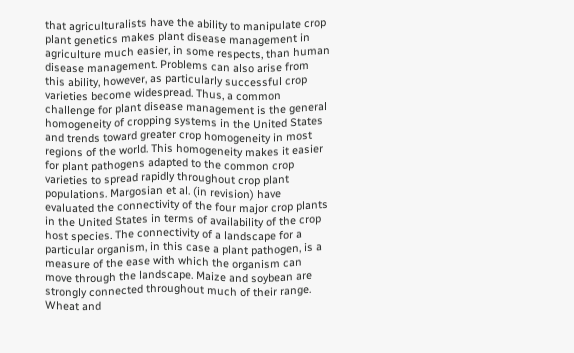that agriculturalists have the ability to manipulate crop plant genetics makes plant disease management in agriculture much easier, in some respects, than human disease management. Problems can also arise from this ability, however, as particularly successful crop varieties become widespread. Thus, a common challenge for plant disease management is the general homogeneity of cropping systems in the United States and trends toward greater crop homogeneity in most regions of the world. This homogeneity makes it easier for plant pathogens adapted to the common crop varieties to spread rapidly throughout crop plant populations. Margosian et al. (in revision) have evaluated the connectivity of the four major crop plants in the United States in terms of availability of the crop host species. The connectivity of a landscape for a particular organism, in this case a plant pathogen, is a measure of the ease with which the organism can move through the landscape. Maize and soybean are strongly connected throughout much of their range. Wheat and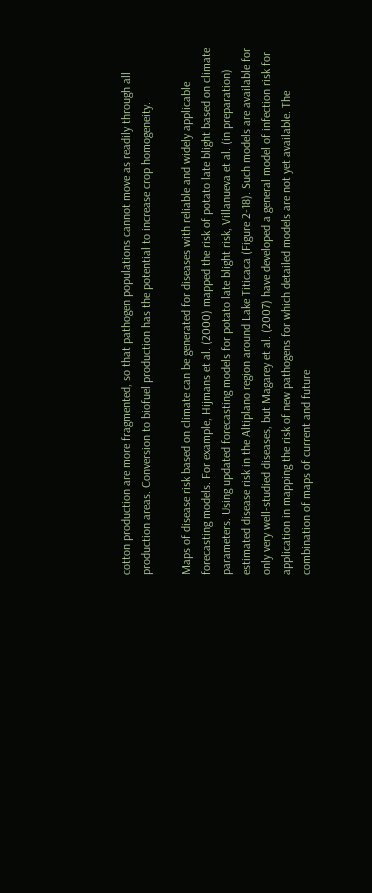cotton production are more fragmented, so that pathogen populations cannot move as readily through all production areas. Conversion to biofuel production has the potential to increase crop homogeneity.

Maps of disease risk based on climate can be generated for diseases with reliable and widely applicable forecasting models. For example, Hijmans et al. (2000) mapped the risk of potato late blight based on climate parameters. Using updated forecasting models for potato late blight risk, Villanueva et al. (in preparation) estimated disease risk in the Altiplano region around Lake Titicaca (Figure 2-18). Such models are available for only very well-studied diseases, but Magarey et al. (2007) have developed a general model of infection risk for application in mapping the risk of new pathogens for which detailed models are not yet available. The combination of maps of current and future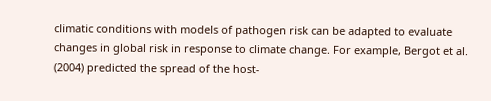climatic conditions with models of pathogen risk can be adapted to evaluate changes in global risk in response to climate change. For example, Bergot et al. (2004) predicted the spread of the host-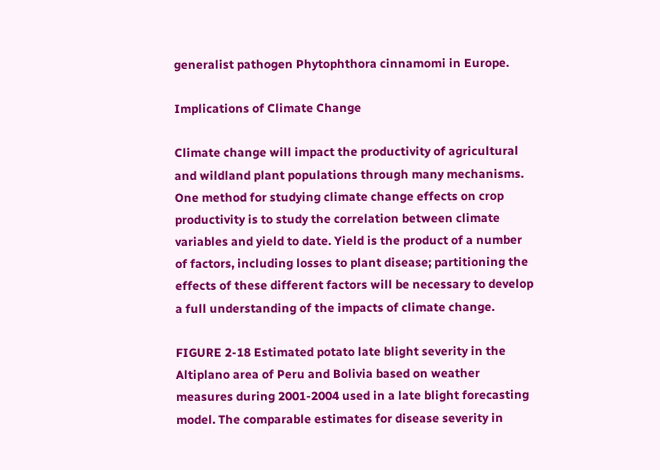generalist pathogen Phytophthora cinnamomi in Europe.

Implications of Climate Change

Climate change will impact the productivity of agricultural and wildland plant populations through many mechanisms. One method for studying climate change effects on crop productivity is to study the correlation between climate variables and yield to date. Yield is the product of a number of factors, including losses to plant disease; partitioning the effects of these different factors will be necessary to develop a full understanding of the impacts of climate change.

FIGURE 2-18 Estimated potato late blight severity in the Altiplano area of Peru and Bolivia based on weather measures during 2001-2004 used in a late blight forecasting model. The comparable estimates for disease severity in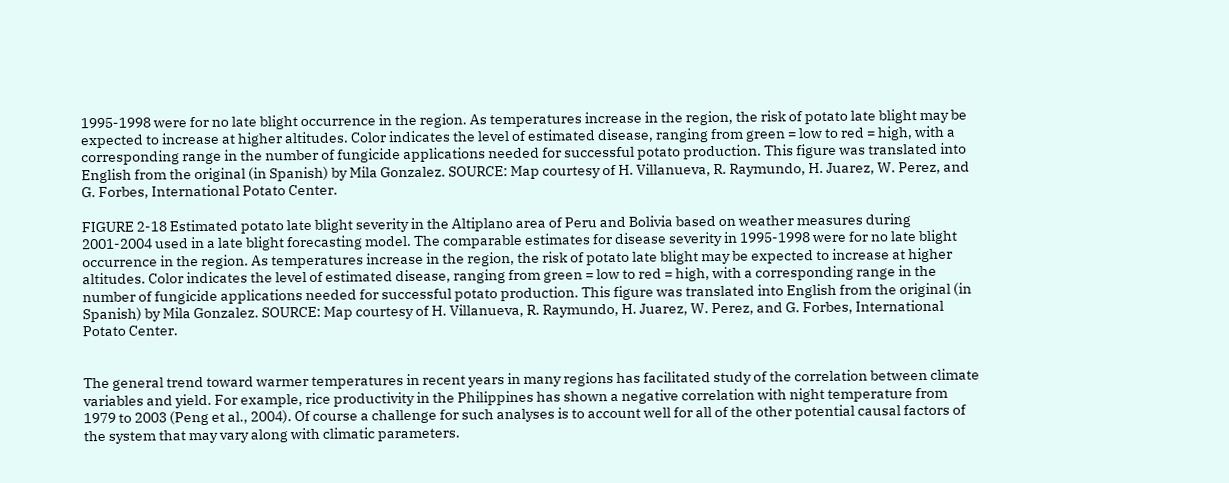1995-1998 were for no late blight occurrence in the region. As temperatures increase in the region, the risk of potato late blight may be expected to increase at higher altitudes. Color indicates the level of estimated disease, ranging from green = low to red = high, with a corresponding range in the number of fungicide applications needed for successful potato production. This figure was translated into English from the original (in Spanish) by Mila Gonzalez. SOURCE: Map courtesy of H. Villanueva, R. Raymundo, H. Juarez, W. Perez, and G. Forbes, International Potato Center.

FIGURE 2-18 Estimated potato late blight severity in the Altiplano area of Peru and Bolivia based on weather measures during 2001-2004 used in a late blight forecasting model. The comparable estimates for disease severity in 1995-1998 were for no late blight occurrence in the region. As temperatures increase in the region, the risk of potato late blight may be expected to increase at higher altitudes. Color indicates the level of estimated disease, ranging from green = low to red = high, with a corresponding range in the number of fungicide applications needed for successful potato production. This figure was translated into English from the original (in Spanish) by Mila Gonzalez. SOURCE: Map courtesy of H. Villanueva, R. Raymundo, H. Juarez, W. Perez, and G. Forbes, International Potato Center.


The general trend toward warmer temperatures in recent years in many regions has facilitated study of the correlation between climate variables and yield. For example, rice productivity in the Philippines has shown a negative correlation with night temperature from 1979 to 2003 (Peng et al., 2004). Of course a challenge for such analyses is to account well for all of the other potential causal factors of the system that may vary along with climatic parameters.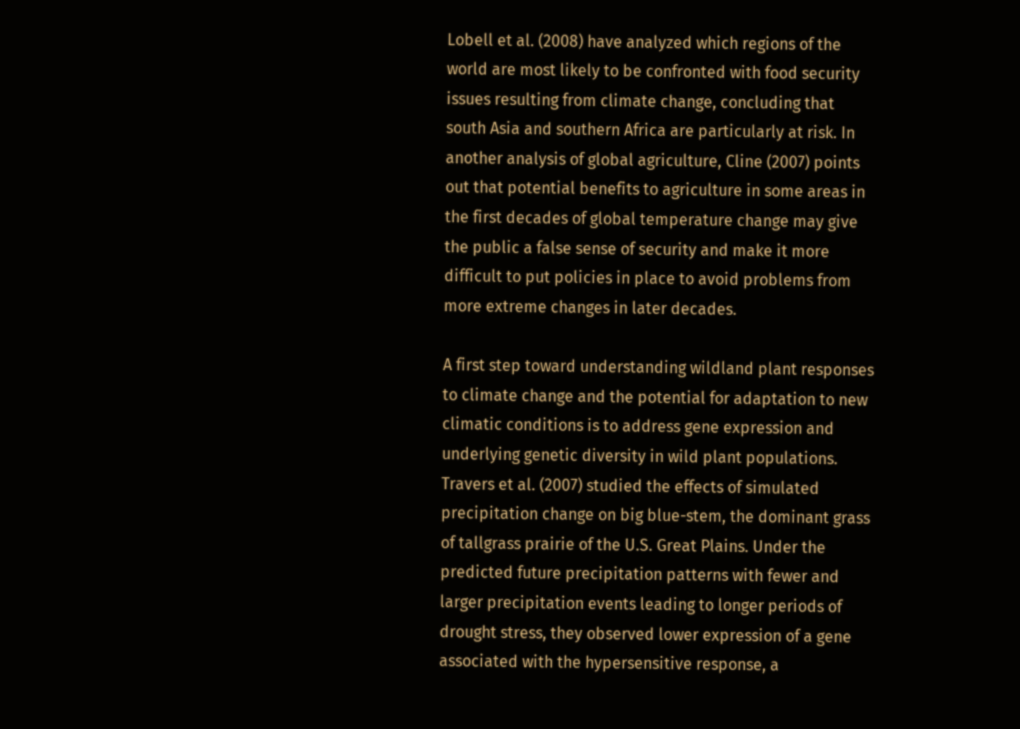Lobell et al. (2008) have analyzed which regions of the world are most likely to be confronted with food security issues resulting from climate change, concluding that south Asia and southern Africa are particularly at risk. In another analysis of global agriculture, Cline (2007) points out that potential benefits to agriculture in some areas in the first decades of global temperature change may give the public a false sense of security and make it more difficult to put policies in place to avoid problems from more extreme changes in later decades.

A first step toward understanding wildland plant responses to climate change and the potential for adaptation to new climatic conditions is to address gene expression and underlying genetic diversity in wild plant populations. Travers et al. (2007) studied the effects of simulated precipitation change on big blue-stem, the dominant grass of tallgrass prairie of the U.S. Great Plains. Under the predicted future precipitation patterns with fewer and larger precipitation events leading to longer periods of drought stress, they observed lower expression of a gene associated with the hypersensitive response, a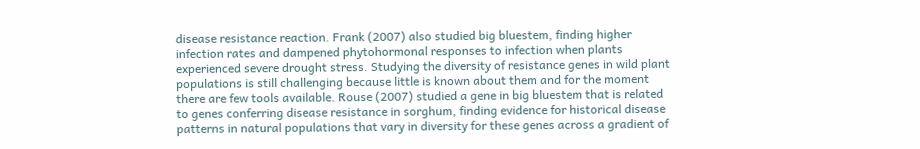disease resistance reaction. Frank (2007) also studied big bluestem, finding higher infection rates and dampened phytohormonal responses to infection when plants experienced severe drought stress. Studying the diversity of resistance genes in wild plant populations is still challenging because little is known about them and for the moment there are few tools available. Rouse (2007) studied a gene in big bluestem that is related to genes conferring disease resistance in sorghum, finding evidence for historical disease patterns in natural populations that vary in diversity for these genes across a gradient of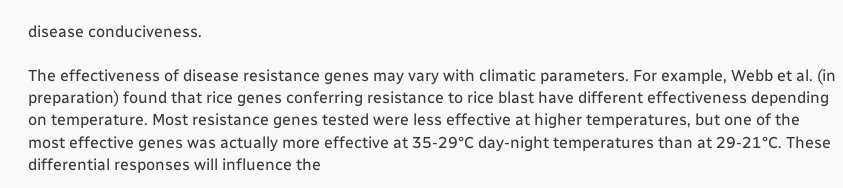disease conduciveness.

The effectiveness of disease resistance genes may vary with climatic parameters. For example, Webb et al. (in preparation) found that rice genes conferring resistance to rice blast have different effectiveness depending on temperature. Most resistance genes tested were less effective at higher temperatures, but one of the most effective genes was actually more effective at 35-29°C day-night temperatures than at 29-21°C. These differential responses will influence the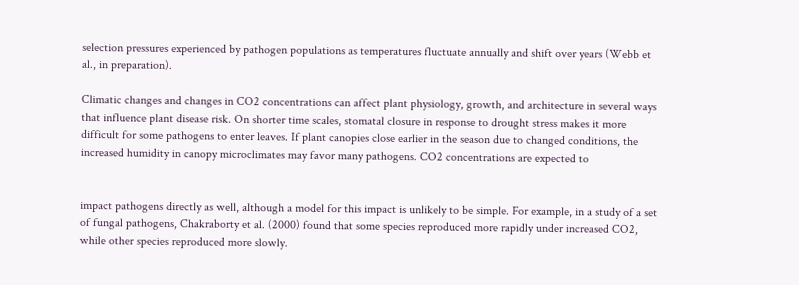selection pressures experienced by pathogen populations as temperatures fluctuate annually and shift over years (Webb et al., in preparation).

Climatic changes and changes in CO2 concentrations can affect plant physiology, growth, and architecture in several ways that influence plant disease risk. On shorter time scales, stomatal closure in response to drought stress makes it more difficult for some pathogens to enter leaves. If plant canopies close earlier in the season due to changed conditions, the increased humidity in canopy microclimates may favor many pathogens. CO2 concentrations are expected to


impact pathogens directly as well, although a model for this impact is unlikely to be simple. For example, in a study of a set of fungal pathogens, Chakraborty et al. (2000) found that some species reproduced more rapidly under increased CO2, while other species reproduced more slowly.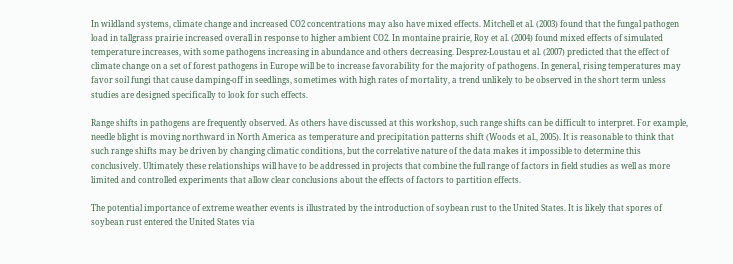In wildland systems, climate change and increased CO2 concentrations may also have mixed effects. Mitchell et al. (2003) found that the fungal pathogen load in tallgrass prairie increased overall in response to higher ambient CO2. In montaine prairie, Roy et al. (2004) found mixed effects of simulated temperature increases, with some pathogens increasing in abundance and others decreasing. Desprez-Loustau et al. (2007) predicted that the effect of climate change on a set of forest pathogens in Europe will be to increase favorability for the majority of pathogens. In general, rising temperatures may favor soil fungi that cause damping-off in seedlings, sometimes with high rates of mortality, a trend unlikely to be observed in the short term unless studies are designed specifically to look for such effects.

Range shifts in pathogens are frequently observed. As others have discussed at this workshop, such range shifts can be difficult to interpret. For example, needle blight is moving northward in North America as temperature and precipitation patterns shift (Woods et al., 2005). It is reasonable to think that such range shifts may be driven by changing climatic conditions, but the correlative nature of the data makes it impossible to determine this conclusively. Ultimately these relationships will have to be addressed in projects that combine the full range of factors in field studies as well as more limited and controlled experiments that allow clear conclusions about the effects of factors to partition effects.

The potential importance of extreme weather events is illustrated by the introduction of soybean rust to the United States. It is likely that spores of soybean rust entered the United States via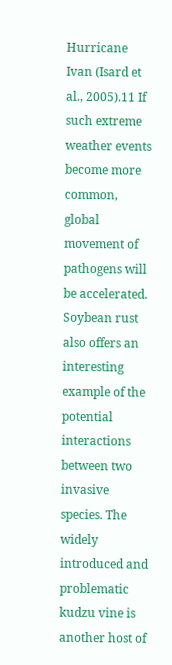Hurricane Ivan (Isard et al., 2005).11 If such extreme weather events become more common, global movement of pathogens will be accelerated. Soybean rust also offers an interesting example of the potential interactions between two invasive species. The widely introduced and problematic kudzu vine is another host of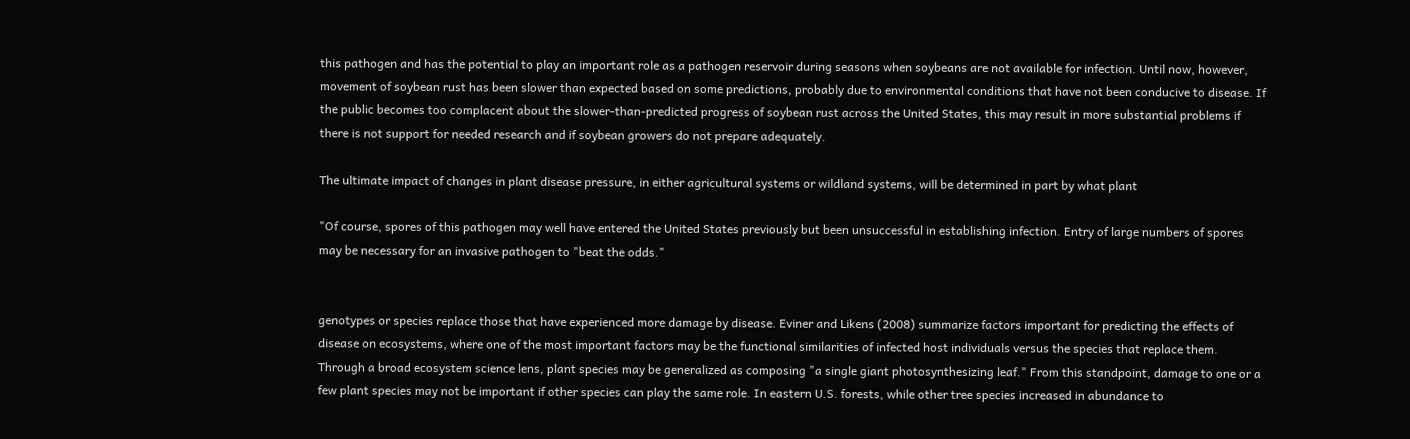this pathogen and has the potential to play an important role as a pathogen reservoir during seasons when soybeans are not available for infection. Until now, however, movement of soybean rust has been slower than expected based on some predictions, probably due to environmental conditions that have not been conducive to disease. If the public becomes too complacent about the slower-than-predicted progress of soybean rust across the United States, this may result in more substantial problems if there is not support for needed research and if soybean growers do not prepare adequately.

The ultimate impact of changes in plant disease pressure, in either agricultural systems or wildland systems, will be determined in part by what plant

"Of course, spores of this pathogen may well have entered the United States previously but been unsuccessful in establishing infection. Entry of large numbers of spores may be necessary for an invasive pathogen to "beat the odds."


genotypes or species replace those that have experienced more damage by disease. Eviner and Likens (2008) summarize factors important for predicting the effects of disease on ecosystems, where one of the most important factors may be the functional similarities of infected host individuals versus the species that replace them. Through a broad ecosystem science lens, plant species may be generalized as composing "a single giant photosynthesizing leaf." From this standpoint, damage to one or a few plant species may not be important if other species can play the same role. In eastern U.S. forests, while other tree species increased in abundance to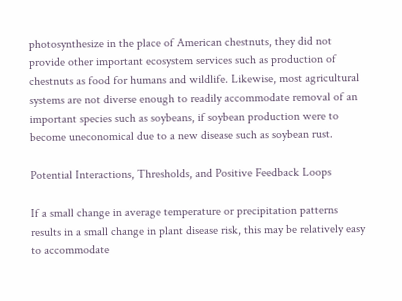photosynthesize in the place of American chestnuts, they did not provide other important ecosystem services such as production of chestnuts as food for humans and wildlife. Likewise, most agricultural systems are not diverse enough to readily accommodate removal of an important species such as soybeans, if soybean production were to become uneconomical due to a new disease such as soybean rust.

Potential Interactions, Thresholds, and Positive Feedback Loops

If a small change in average temperature or precipitation patterns results in a small change in plant disease risk, this may be relatively easy to accommodate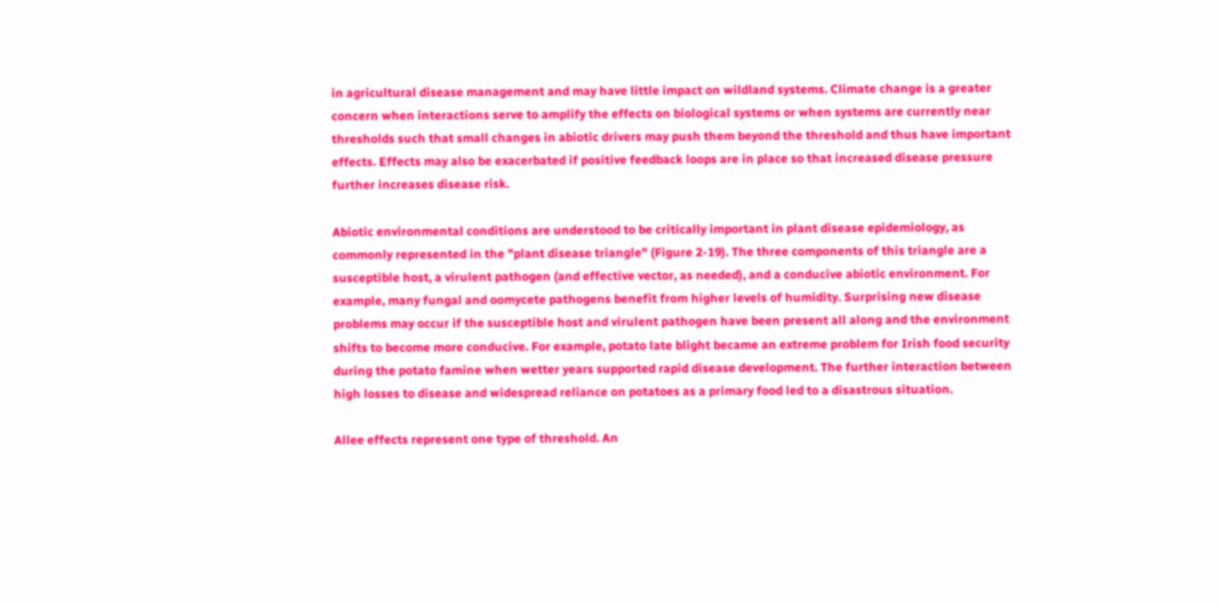in agricultural disease management and may have little impact on wildland systems. Climate change is a greater concern when interactions serve to amplify the effects on biological systems or when systems are currently near thresholds such that small changes in abiotic drivers may push them beyond the threshold and thus have important effects. Effects may also be exacerbated if positive feedback loops are in place so that increased disease pressure further increases disease risk.

Abiotic environmental conditions are understood to be critically important in plant disease epidemiology, as commonly represented in the "plant disease triangle" (Figure 2-19). The three components of this triangle are a susceptible host, a virulent pathogen (and effective vector, as needed), and a conducive abiotic environment. For example, many fungal and oomycete pathogens benefit from higher levels of humidity. Surprising new disease problems may occur if the susceptible host and virulent pathogen have been present all along and the environment shifts to become more conducive. For example, potato late blight became an extreme problem for Irish food security during the potato famine when wetter years supported rapid disease development. The further interaction between high losses to disease and widespread reliance on potatoes as a primary food led to a disastrous situation.

Allee effects represent one type of threshold. An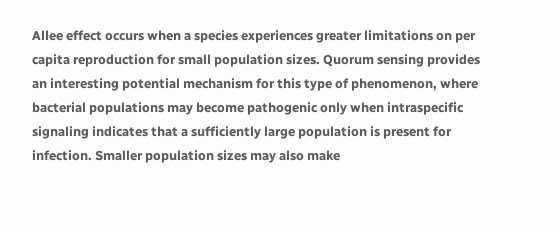Allee effect occurs when a species experiences greater limitations on per capita reproduction for small population sizes. Quorum sensing provides an interesting potential mechanism for this type of phenomenon, where bacterial populations may become pathogenic only when intraspecific signaling indicates that a sufficiently large population is present for infection. Smaller population sizes may also make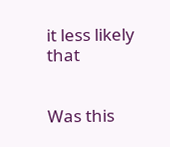it less likely that


Was this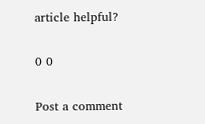article helpful?

0 0

Post a comment